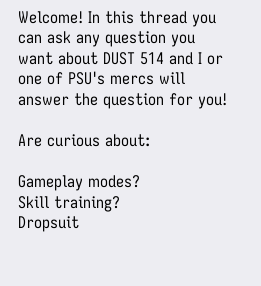Welcome! In this thread you can ask any question you want about DUST 514 and I or one of PSU's mercs will answer the question for you!

Are curious about:

Gameplay modes?
Skill training?
Dropsuit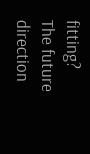fitting?
The future direction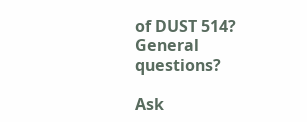of DUST 514?
General questions?

Ask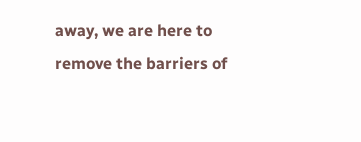away, we are here to remove the barriers of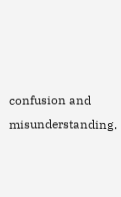confusion and misunderstanding.